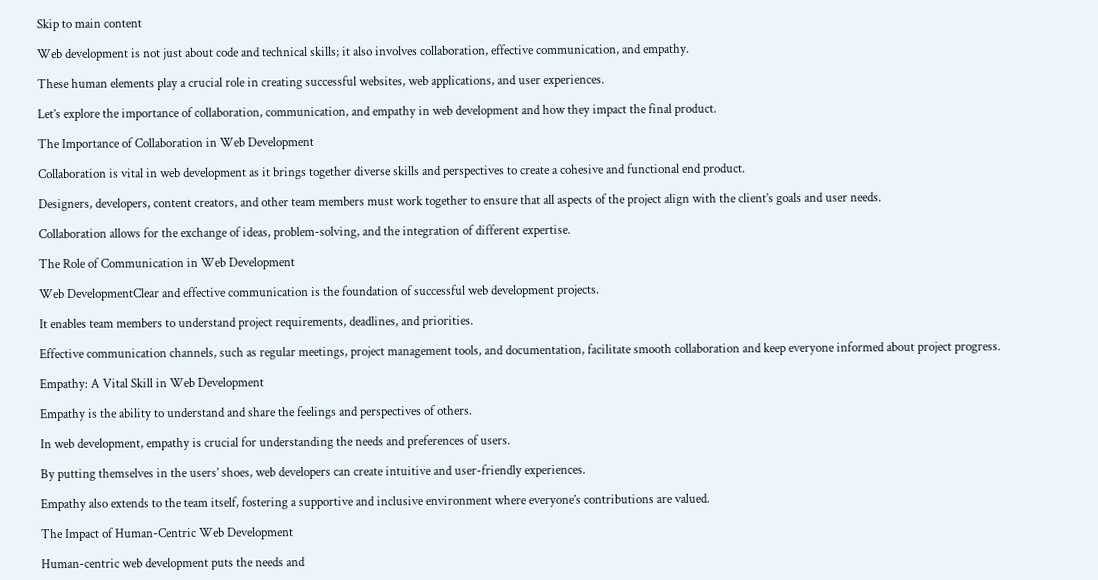Skip to main content

Web development is not just about code and technical skills; it also involves collaboration, effective communication, and empathy.

These human elements play a crucial role in creating successful websites, web applications, and user experiences.

Let’s explore the importance of collaboration, communication, and empathy in web development and how they impact the final product.

The Importance of Collaboration in Web Development

Collaboration is vital in web development as it brings together diverse skills and perspectives to create a cohesive and functional end product.

Designers, developers, content creators, and other team members must work together to ensure that all aspects of the project align with the client’s goals and user needs.

Collaboration allows for the exchange of ideas, problem-solving, and the integration of different expertise.

The Role of Communication in Web Development

Web DevelopmentClear and effective communication is the foundation of successful web development projects.

It enables team members to understand project requirements, deadlines, and priorities.

Effective communication channels, such as regular meetings, project management tools, and documentation, facilitate smooth collaboration and keep everyone informed about project progress.

Empathy: A Vital Skill in Web Development

Empathy is the ability to understand and share the feelings and perspectives of others.

In web development, empathy is crucial for understanding the needs and preferences of users.

By putting themselves in the users’ shoes, web developers can create intuitive and user-friendly experiences.

Empathy also extends to the team itself, fostering a supportive and inclusive environment where everyone’s contributions are valued.

The Impact of Human-Centric Web Development

Human-centric web development puts the needs and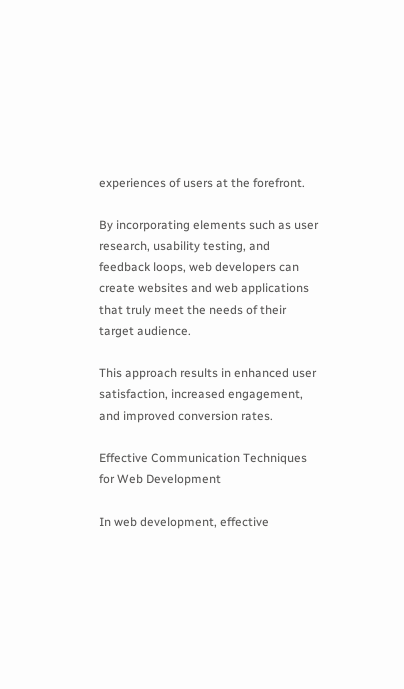experiences of users at the forefront.

By incorporating elements such as user research, usability testing, and feedback loops, web developers can create websites and web applications that truly meet the needs of their target audience.

This approach results in enhanced user satisfaction, increased engagement, and improved conversion rates.

Effective Communication Techniques for Web Development

In web development, effective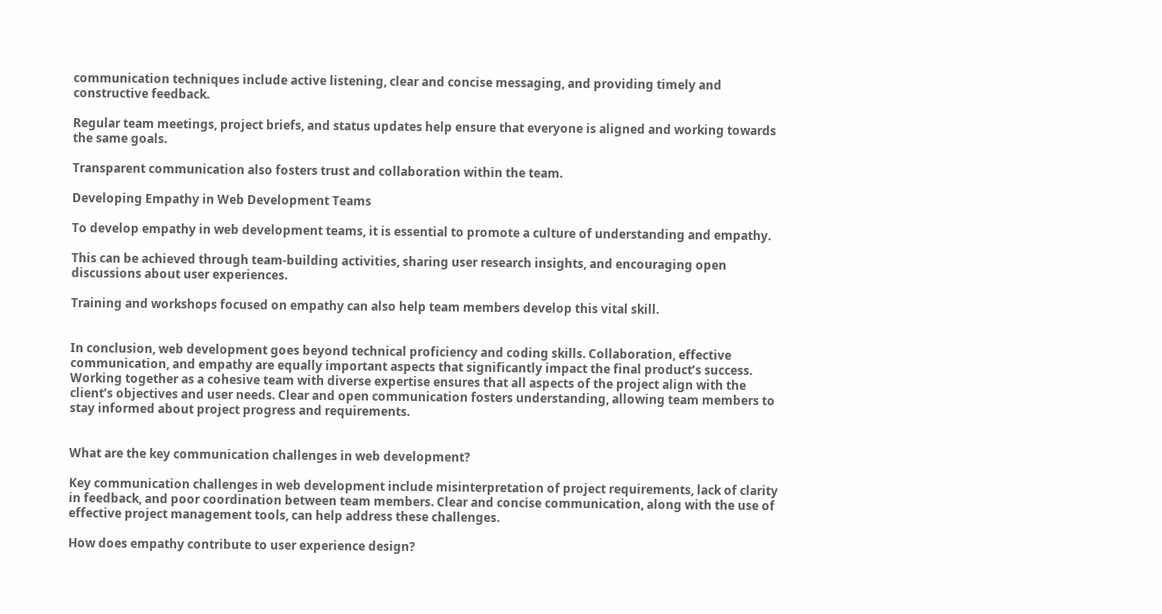communication techniques include active listening, clear and concise messaging, and providing timely and constructive feedback.

Regular team meetings, project briefs, and status updates help ensure that everyone is aligned and working towards the same goals.

Transparent communication also fosters trust and collaboration within the team.

Developing Empathy in Web Development Teams

To develop empathy in web development teams, it is essential to promote a culture of understanding and empathy.

This can be achieved through team-building activities, sharing user research insights, and encouraging open discussions about user experiences.

Training and workshops focused on empathy can also help team members develop this vital skill.


In conclusion, web development goes beyond technical proficiency and coding skills. Collaboration, effective communication, and empathy are equally important aspects that significantly impact the final product’s success. Working together as a cohesive team with diverse expertise ensures that all aspects of the project align with the client’s objectives and user needs. Clear and open communication fosters understanding, allowing team members to stay informed about project progress and requirements.


What are the key communication challenges in web development?

Key communication challenges in web development include misinterpretation of project requirements, lack of clarity in feedback, and poor coordination between team members. Clear and concise communication, along with the use of effective project management tools, can help address these challenges.

How does empathy contribute to user experience design?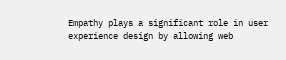Empathy plays a significant role in user experience design by allowing web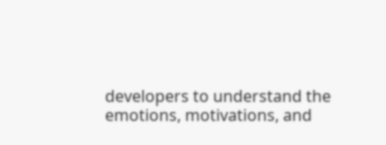developers to understand the emotions, motivations, and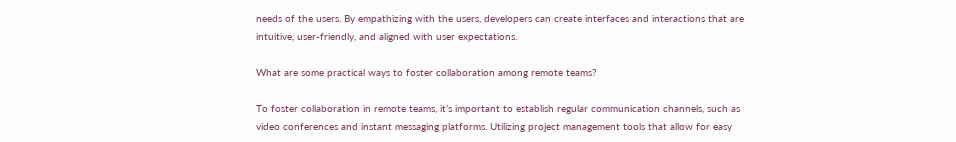needs of the users. By empathizing with the users, developers can create interfaces and interactions that are intuitive, user-friendly, and aligned with user expectations.

What are some practical ways to foster collaboration among remote teams?

To foster collaboration in remote teams, it’s important to establish regular communication channels, such as video conferences and instant messaging platforms. Utilizing project management tools that allow for easy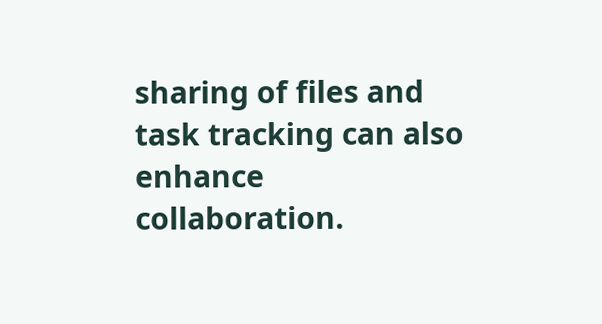sharing of files and task tracking can also enhance collaboration.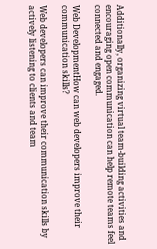Additionally, organizing virtual team-building activities and encouraging open communication can help remote teams feel connected and engaged.

Web DevelopmentHow can web developers improve their communication skills?

Web developers can improve their communication skills by actively listening to clients and team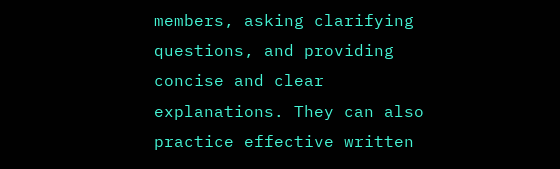members, asking clarifying questions, and providing concise and clear explanations. They can also practice effective written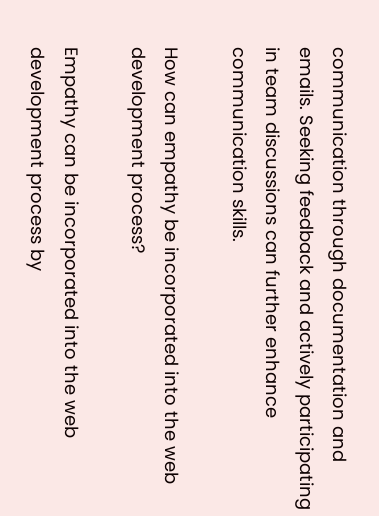communication through documentation and emails. Seeking feedback and actively participating in team discussions can further enhance communication skills.

How can empathy be incorporated into the web development process?

Empathy can be incorporated into the web development process by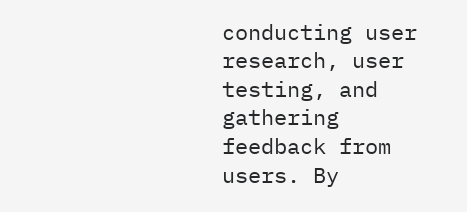conducting user research, user testing, and gathering feedback from users. By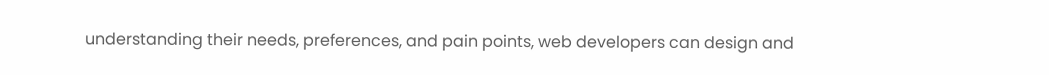understanding their needs, preferences, and pain points, web developers can design and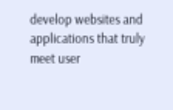develop websites and applications that truly meet user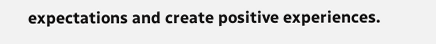expectations and create positive experiences.